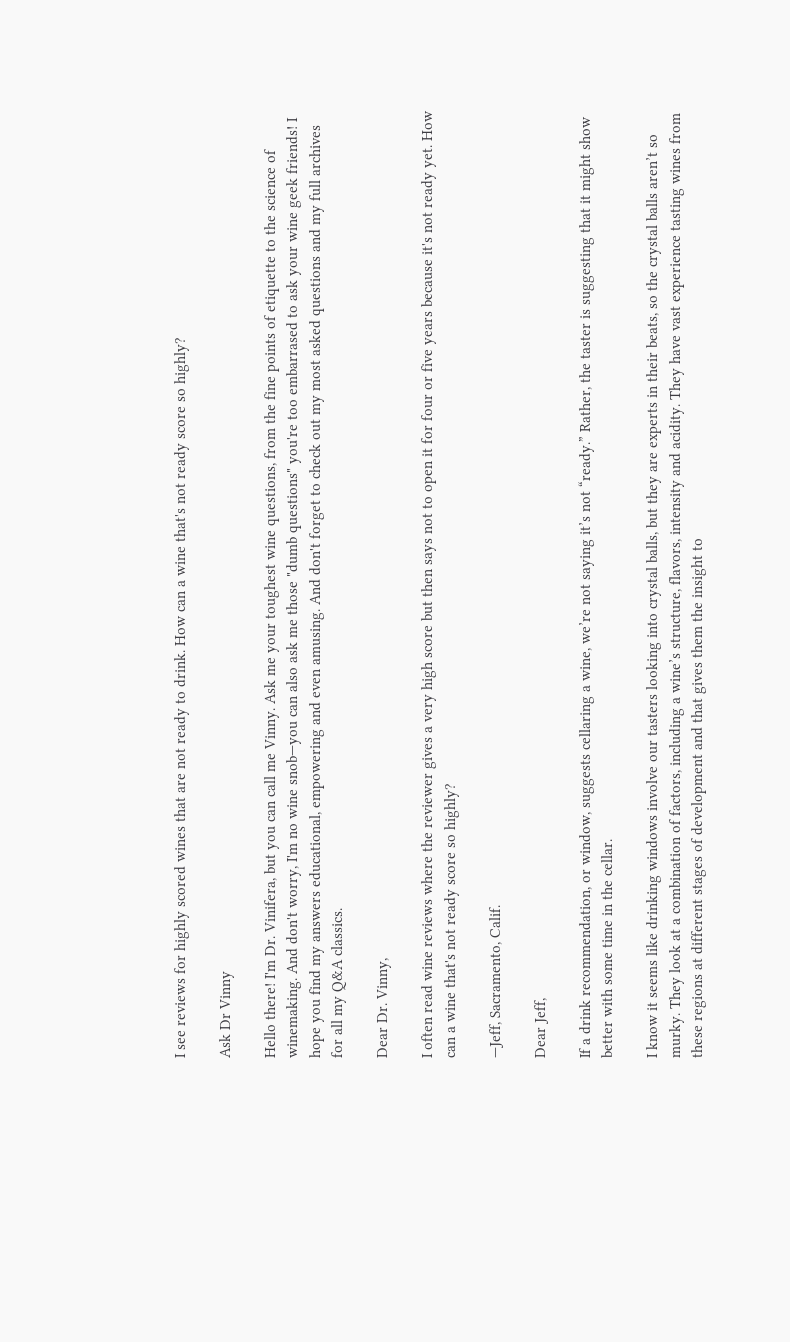I see reviews for highly scored wines that are not ready to drink. How can a wine that's not ready score so highly?

Ask Dr Vinny

Hello there! I'm Dr. Vinifera, but you can call me Vinny. Ask me your toughest wine questions, from the fine points of etiquette to the science of winemaking. And don't worry, I'm no wine snob—you can also ask me those "dumb questions" you're too embarrased to ask your wine geek friends! I hope you find my answers educational, empowering and even amusing. And don't forget to check out my most asked questions and my full archives for all my Q&A classics.

Dear Dr. Vinny,

I often read wine reviews where the reviewer gives a very high score but then says not to open it for four or five years because it's not ready yet. How can a wine that's not ready score so highly?

—Jeff, Sacramento, Calif.

Dear Jeff,

If a drink recommendation, or window, suggests cellaring a wine, we’re not saying it’s not “ready.” Rather, the taster is suggesting that it might show better with some time in the cellar.

I know it seems like drinking windows involve our tasters looking into crystal balls, but they are experts in their beats, so the crystal balls aren’t so murky. They look at a combination of factors, including a wine’s structure, flavors, intensity and acidity. They have vast experience tasting wines from these regions at different stages of development and that gives them the insight to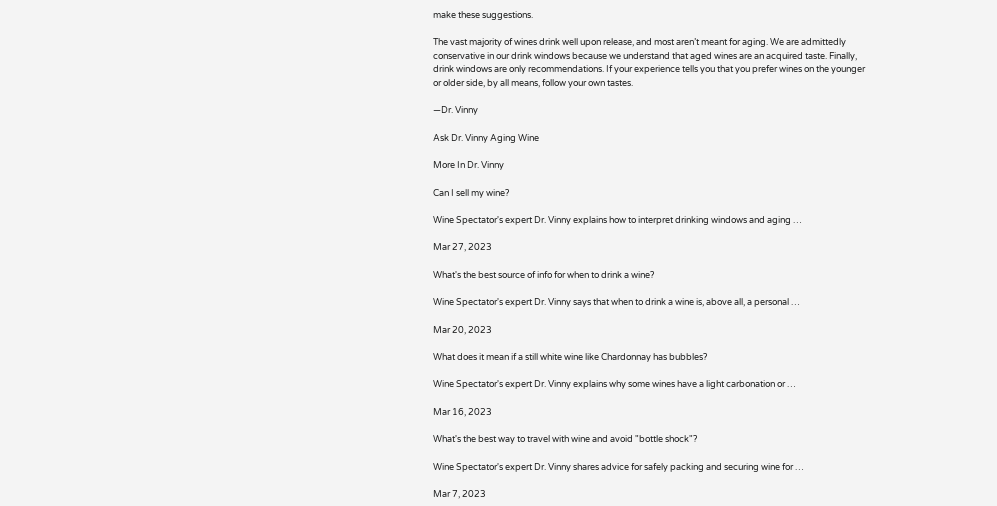make these suggestions.

The vast majority of wines drink well upon release, and most aren’t meant for aging. We are admittedly conservative in our drink windows because we understand that aged wines are an acquired taste. Finally, drink windows are only recommendations. If your experience tells you that you prefer wines on the younger or older side, by all means, follow your own tastes.

—Dr. Vinny

Ask Dr. Vinny Aging Wine

More In Dr. Vinny

Can I sell my wine?

Wine Spectator's expert Dr. Vinny explains how to interpret drinking windows and aging …

Mar 27, 2023

What's the best source of info for when to drink a wine?

Wine Spectator's expert Dr. Vinny says that when to drink a wine is, above all, a personal …

Mar 20, 2023

What does it mean if a still white wine like Chardonnay has bubbles?

Wine Spectator's expert Dr. Vinny explains why some wines have a light carbonation or …

Mar 16, 2023

What's the best way to travel with wine and avoid "bottle shock"?

Wine Spectator's expert Dr. Vinny shares advice for safely packing and securing wine for …

Mar 7, 2023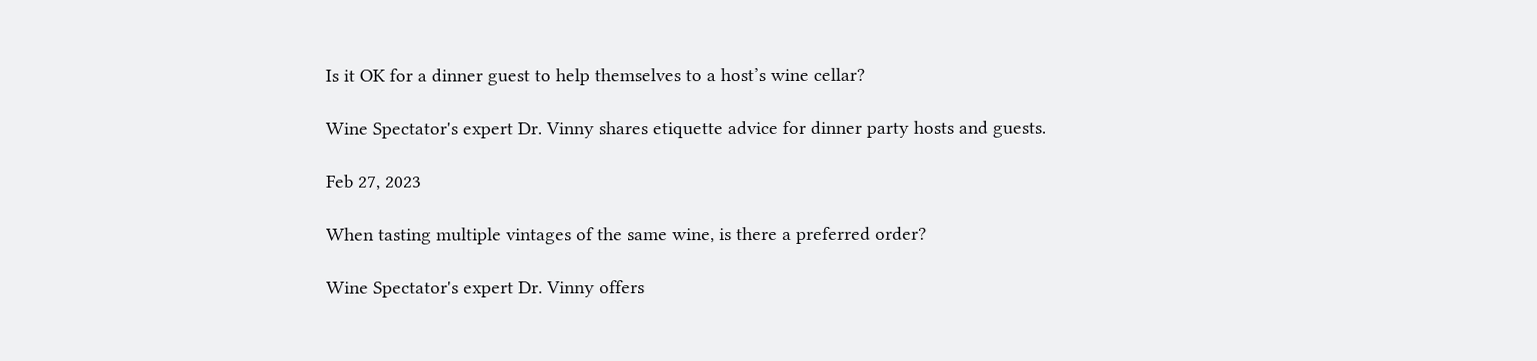Is it OK for a dinner guest to help themselves to a host’s wine cellar?

Wine Spectator's expert Dr. Vinny shares etiquette advice for dinner party hosts and guests.

Feb 27, 2023

When tasting multiple vintages of the same wine, is there a preferred order?

Wine Spectator's expert Dr. Vinny offers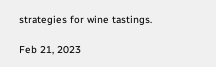strategies for wine tastings.

Feb 21, 2023